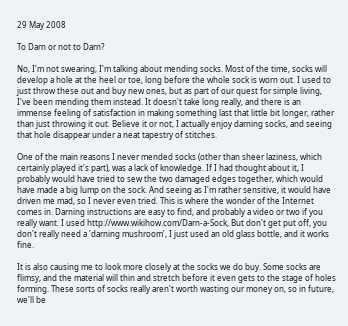29 May 2008

To Darn or not to Darn?

No, I'm not swearing, I'm talking about mending socks. Most of the time, socks will develop a hole at the heel or toe, long before the whole sock is worn out. I used to just throw these out and buy new ones, but as part of our quest for simple living, I've been mending them instead. It doesn't take long really, and there is an immense feeling of satisfaction in making something last that little bit longer, rather than just throwing it out. Believe it or not, I actually enjoy darning socks, and seeing that hole disappear under a neat tapestry of stitches.

One of the main reasons I never mended socks (other than sheer laziness, which certainly played it's part), was a lack of knowledge. If I had thought about it, I probably would have tried to sew the two damaged edges together, which would have made a big lump on the sock. And seeing as I'm rather sensitive, it would have driven me mad, so I never even tried. This is where the wonder of the Internet comes in. Darning instructions are easy to find, and probably a video or two if you really want. I used http://www.wikihow.com/Darn-a-Sock, But don't get put off, you don't really need a 'darning mushroom', I just used an old glass bottle, and it works fine.

It is also causing me to look more closely at the socks we do buy. Some socks are flimsy, and the material will thin and stretch before it even gets to the stage of holes forming. These sorts of socks really aren't worth wasting our money on, so in future, we'll be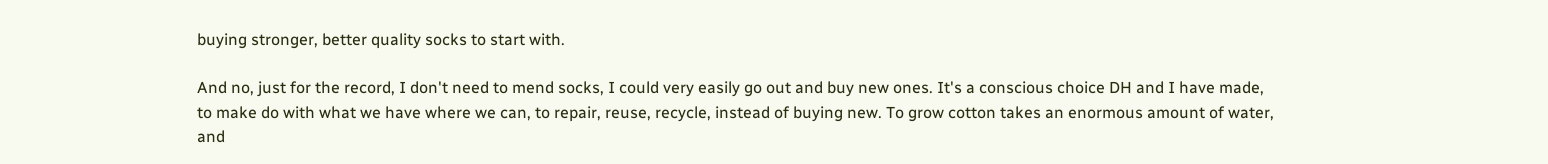buying stronger, better quality socks to start with.

And no, just for the record, I don't need to mend socks, I could very easily go out and buy new ones. It's a conscious choice DH and I have made, to make do with what we have where we can, to repair, reuse, recycle, instead of buying new. To grow cotton takes an enormous amount of water, and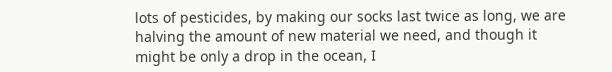lots of pesticides, by making our socks last twice as long, we are halving the amount of new material we need, and though it might be only a drop in the ocean, I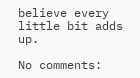believe every little bit adds up.

No comments: